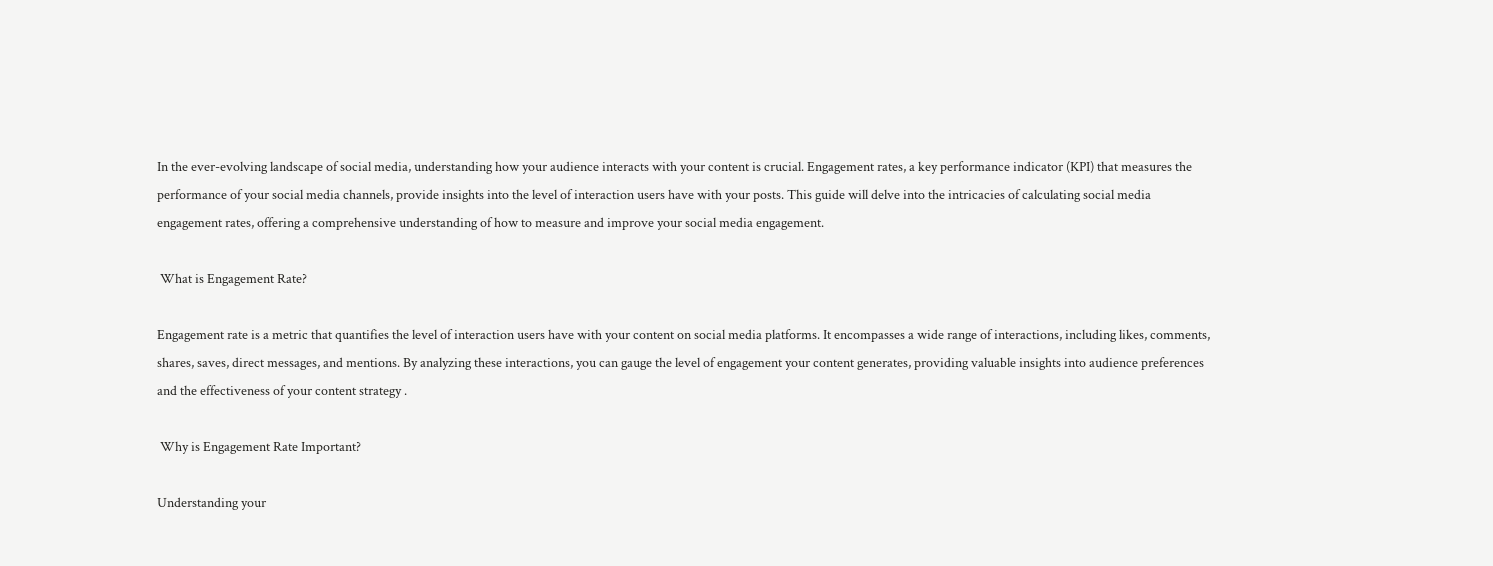In the ever-evolving landscape of social media, understanding how your audience interacts with your content is crucial. Engagement rates, a key performance indicator (KPI) that measures the performance of your social media channels, provide insights into the level of interaction users have with your posts. This guide will delve into the intricacies of calculating social media engagement rates, offering a comprehensive understanding of how to measure and improve your social media engagement.

 What is Engagement Rate?

Engagement rate is a metric that quantifies the level of interaction users have with your content on social media platforms. It encompasses a wide range of interactions, including likes, comments, shares, saves, direct messages, and mentions. By analyzing these interactions, you can gauge the level of engagement your content generates, providing valuable insights into audience preferences and the effectiveness of your content strategy .

 Why is Engagement Rate Important?

Understanding your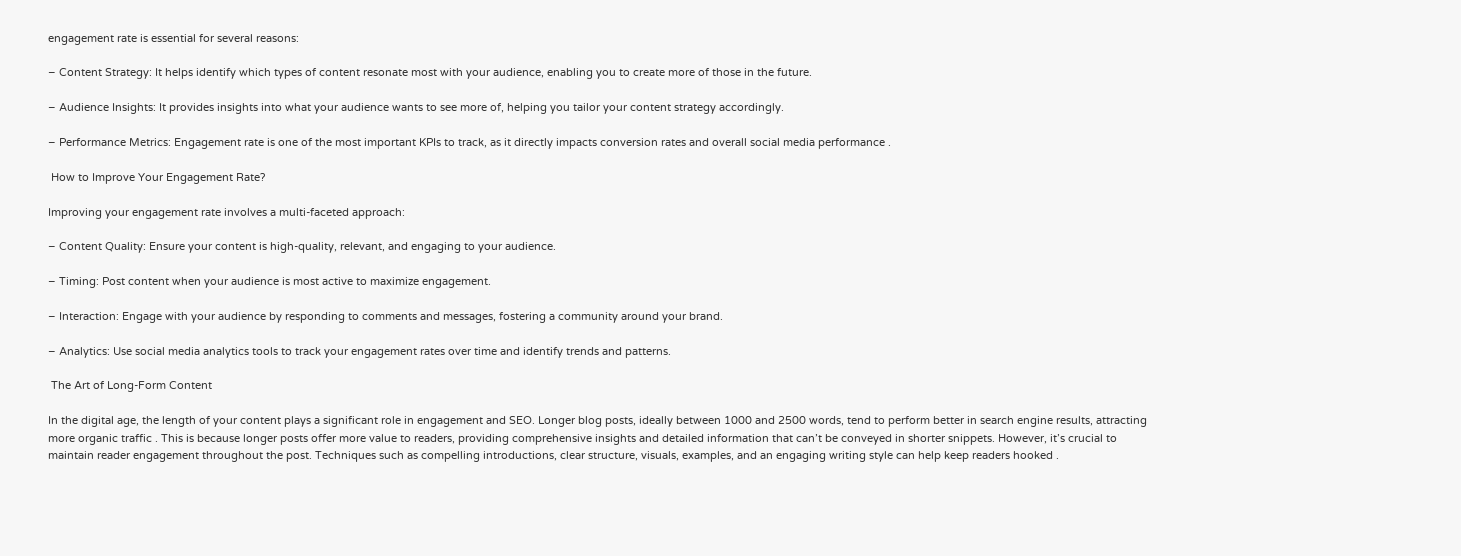engagement rate is essential for several reasons:

– Content Strategy: It helps identify which types of content resonate most with your audience, enabling you to create more of those in the future.

– Audience Insights: It provides insights into what your audience wants to see more of, helping you tailor your content strategy accordingly.

– Performance Metrics: Engagement rate is one of the most important KPIs to track, as it directly impacts conversion rates and overall social media performance .

 How to Improve Your Engagement Rate?

Improving your engagement rate involves a multi-faceted approach:

– Content Quality: Ensure your content is high-quality, relevant, and engaging to your audience.

– Timing: Post content when your audience is most active to maximize engagement.

– Interaction: Engage with your audience by responding to comments and messages, fostering a community around your brand.

– Analytics: Use social media analytics tools to track your engagement rates over time and identify trends and patterns.

 The Art of Long-Form Content

In the digital age, the length of your content plays a significant role in engagement and SEO. Longer blog posts, ideally between 1000 and 2500 words, tend to perform better in search engine results, attracting more organic traffic . This is because longer posts offer more value to readers, providing comprehensive insights and detailed information that can’t be conveyed in shorter snippets. However, it’s crucial to maintain reader engagement throughout the post. Techniques such as compelling introductions, clear structure, visuals, examples, and an engaging writing style can help keep readers hooked .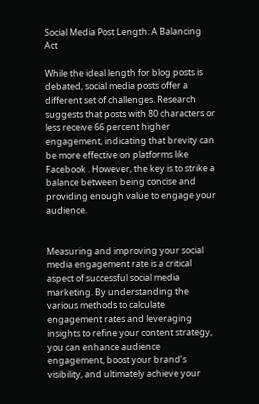Social Media Post Length: A Balancing Act

While the ideal length for blog posts is debated, social media posts offer a different set of challenges. Research suggests that posts with 80 characters or less receive 66 percent higher engagement, indicating that brevity can be more effective on platforms like Facebook . However, the key is to strike a balance between being concise and providing enough value to engage your audience.


Measuring and improving your social media engagement rate is a critical aspect of successful social media marketing. By understanding the various methods to calculate engagement rates and leveraging insights to refine your content strategy, you can enhance audience engagement, boost your brand’s visibility, and ultimately achieve your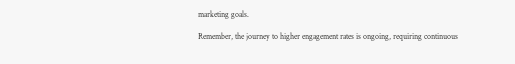marketing goals.

Remember, the journey to higher engagement rates is ongoing, requiring continuous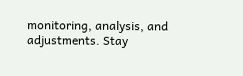monitoring, analysis, and adjustments. Stay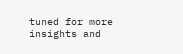tuned for more insights and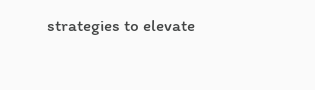strategies to elevate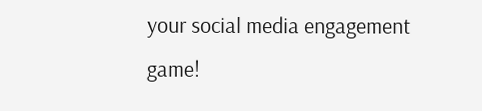your social media engagement game!